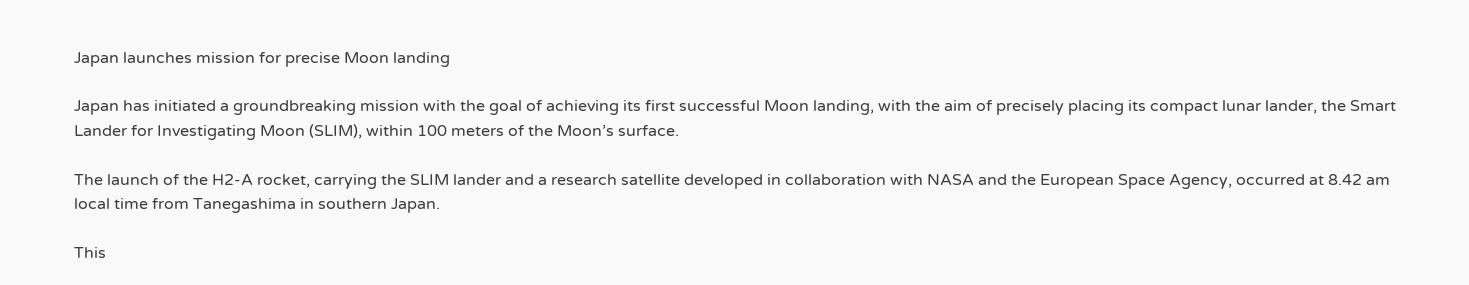Japan launches mission for precise Moon landing

Japan has initiated a groundbreaking mission with the goal of achieving its first successful Moon landing, with the aim of precisely placing its compact lunar lander, the Smart Lander for Investigating Moon (SLIM), within 100 meters of the Moon’s surface.

The launch of the H2-A rocket, carrying the SLIM lander and a research satellite developed in collaboration with NASA and the European Space Agency, occurred at 8.42 am local time from Tanegashima in southern Japan.

This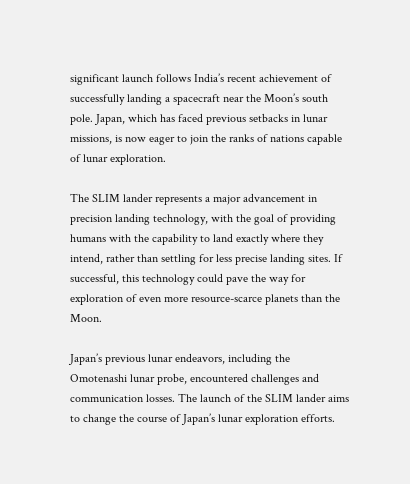significant launch follows India’s recent achievement of successfully landing a spacecraft near the Moon’s south pole. Japan, which has faced previous setbacks in lunar missions, is now eager to join the ranks of nations capable of lunar exploration.

The SLIM lander represents a major advancement in precision landing technology, with the goal of providing humans with the capability to land exactly where they intend, rather than settling for less precise landing sites. If successful, this technology could pave the way for exploration of even more resource-scarce planets than the Moon.

Japan’s previous lunar endeavors, including the Omotenashi lunar probe, encountered challenges and communication losses. The launch of the SLIM lander aims to change the course of Japan’s lunar exploration efforts.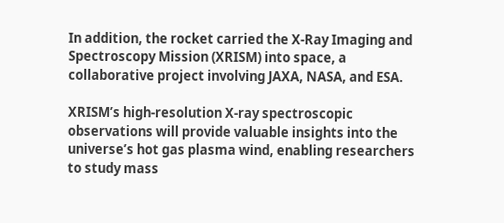In addition, the rocket carried the X-Ray Imaging and Spectroscopy Mission (XRISM) into space, a collaborative project involving JAXA, NASA, and ESA.

XRISM’s high-resolution X-ray spectroscopic observations will provide valuable insights into the universe’s hot gas plasma wind, enabling researchers to study mass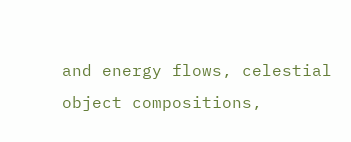and energy flows, celestial object compositions,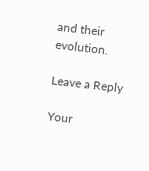and their evolution.

Leave a Reply

Your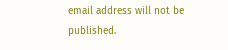email address will not be published.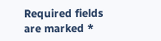Required fields are marked *